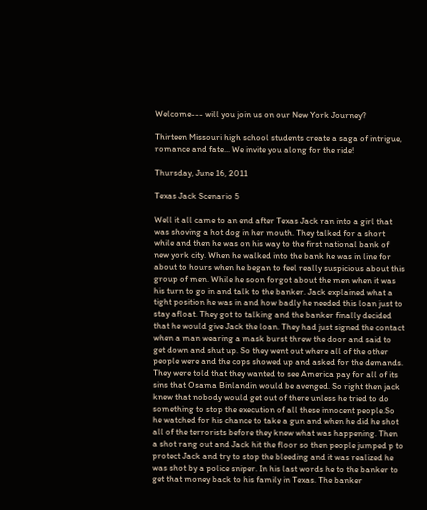Welcome--- will you join us on our New York Journey?

Thirteen Missouri high school students create a saga of intrigue, romance and fate... We invite you along for the ride!

Thursday, June 16, 2011

Texas Jack Scenario 5

Well it all came to an end after Texas Jack ran into a girl that was shoving a hot dog in her mouth. They talked for a short while and then he was on his way to the first national bank of new york city. When he walked into the bank he was in line for about to hours when he began to feel really suspicious about this group of men. While he soon forgot about the men when it was his turn to go in and talk to the banker. Jack explained what a tight position he was in and how badly he needed this loan just to stay afloat. They got to talking and the banker finally decided that he would give Jack the loan. They had just signed the contact when a man wearing a mask burst threw the door and said to get down and shut up. So they went out where all of the other people were and the cops showed up and asked for the demands. They were told that they wanted to see America pay for all of its sins that Osama Binlandin would be avenged. So right then jack knew that nobody would get out of there unless he tried to do something to stop the execution of all these innocent people.So he watched for his chance to take a gun and when he did he shot all of the terrorists before they knew what was happening. Then a shot rang out and Jack hit the floor so then people jumped p to protect Jack and try to stop the bleeding and it was realized he was shot by a police sniper. In his last words he to the banker to get that money back to his family in Texas. The banker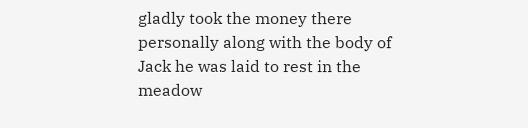gladly took the money there personally along with the body of Jack he was laid to rest in the meadow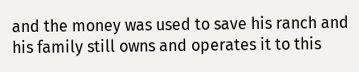and the money was used to save his ranch and his family still owns and operates it to this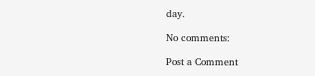day.

No comments:

Post a Comment